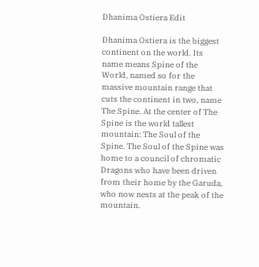Dhanima Ostiera Edit

Dhanima Ostiera is the biggest continent on the world. Its name means Spine of the World, named so for the massive mountain range that cuts the continent in two, name The Spine. At the center of The Spine is the world tallest mountain: The Soul of the Spine. The Soul of the Spine was home to a council of chromatic Dragons who have been driven from their home by the Garuda, who now nests at the peak of the mountain.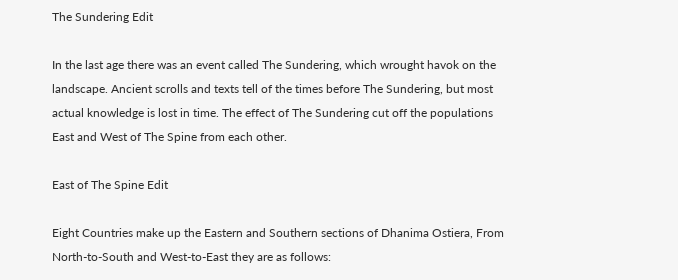The Sundering Edit

In the last age there was an event called The Sundering, which wrought havok on the landscape. Ancient scrolls and texts tell of the times before The Sundering, but most actual knowledge is lost in time. The effect of The Sundering cut off the populations East and West of The Spine from each other.

East of The Spine Edit

Eight Countries make up the Eastern and Southern sections of Dhanima Ostiera, From North-to-South and West-to-East they are as follows: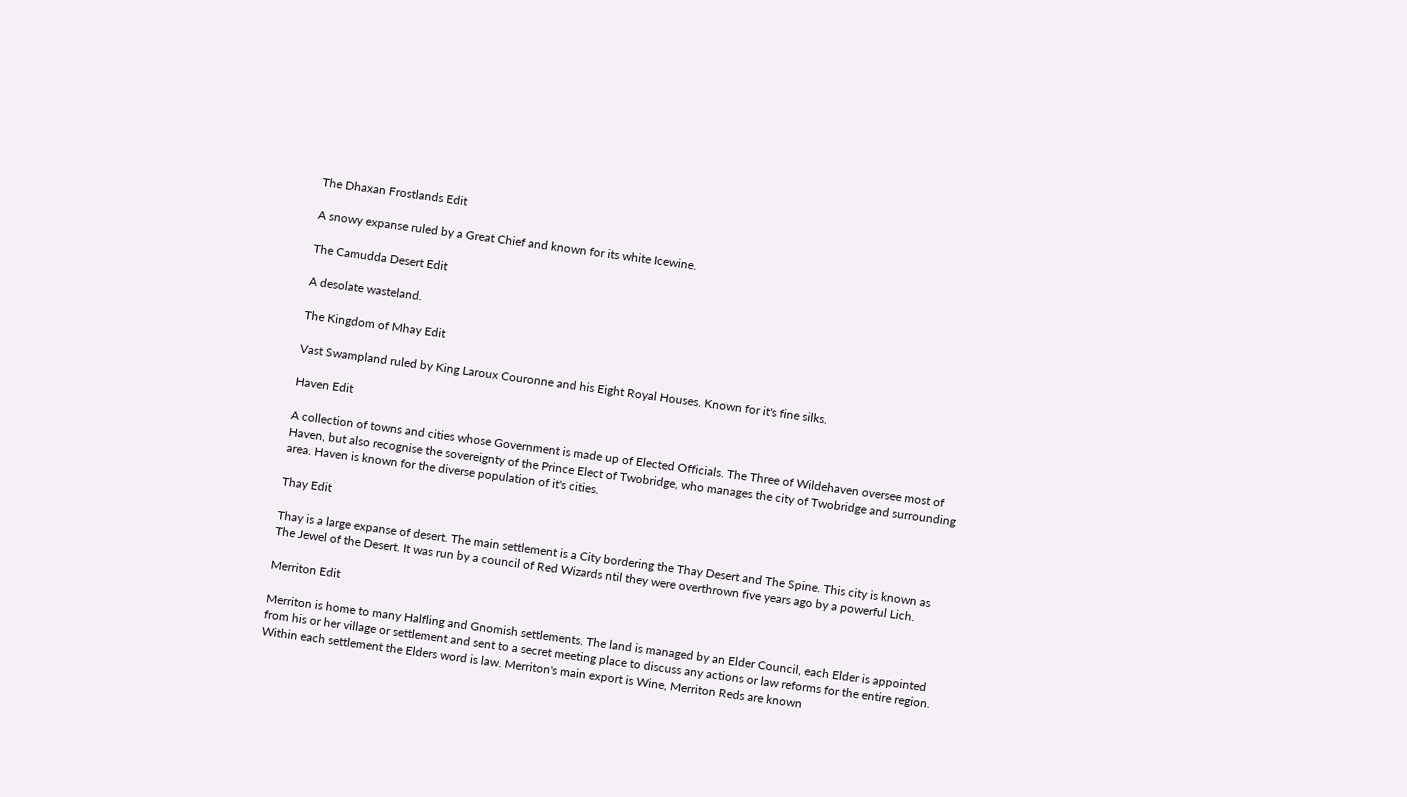The Dhaxan Frostlands Edit

A snowy expanse ruled by a Great Chief and known for its white Icewine.

The Camudda Desert Edit

A desolate wasteland.

The Kingdom of Mhay Edit

Vast Swampland ruled by King Laroux Couronne and his Eight Royal Houses. Known for it's fine silks.

Haven Edit

A collection of towns and cities whose Government is made up of Elected Officials. The Three of Wildehaven oversee most of Haven, but also recognise the sovereignty of the Prince Elect of Twobridge, who manages the city of Twobridge and surrounding area. Haven is known for the diverse population of it's cities.

Thay Edit

Thay is a large expanse of desert. The main settlement is a City bordering the Thay Desert and The Spine. This city is known as The Jewel of the Desert. It was run by a council of Red Wizards ntil they were overthrown five years ago by a powerful Lich.

Merriton Edit

Merriton is home to many Halfling and Gnomish settlements. The land is managed by an Elder Council, each Elder is appointed from his or her village or settlement and sent to a secret meeting place to discuss any actions or law reforms for the entire region. Within each settlement the Elders word is law. Merriton's main export is Wine, Merriton Reds are known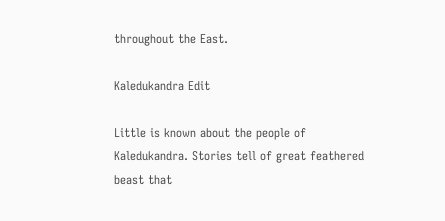throughout the East.

Kaledukandra Edit

Little is known about the people of Kaledukandra. Stories tell of great feathered beast that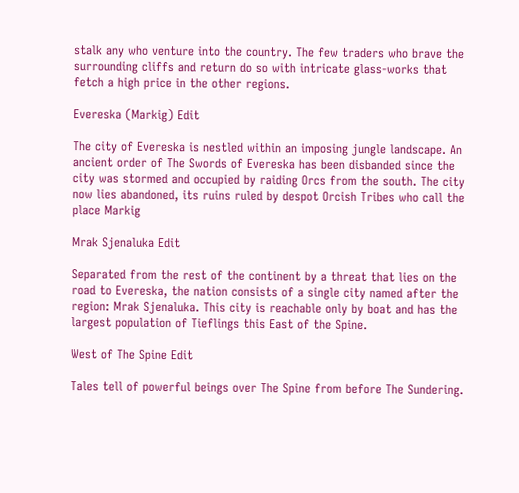stalk any who venture into the country. The few traders who brave the surrounding cliffs and return do so with intricate glass-works that fetch a high price in the other regions.

Evereska (Markig) Edit

The city of Evereska is nestled within an imposing jungle landscape. An ancient order of The Swords of Evereska has been disbanded since the city was stormed and occupied by raiding Orcs from the south. The city now lies abandoned, its ruins ruled by despot Orcish Tribes who call the place Markig

Mrak Sjenaluka Edit

Separated from the rest of the continent by a threat that lies on the road to Evereska, the nation consists of a single city named after the region: Mrak Sjenaluka. This city is reachable only by boat and has the largest population of Tieflings this East of the Spine.

West of The Spine Edit

Tales tell of powerful beings over The Spine from before The Sundering.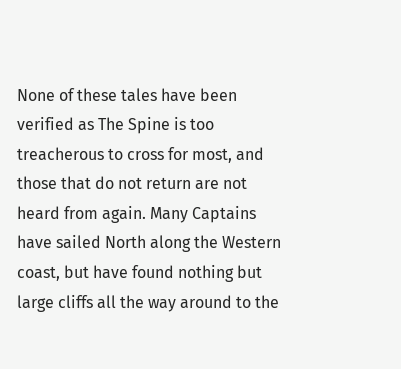None of these tales have been verified as The Spine is too treacherous to cross for most, and those that do not return are not heard from again. Many Captains have sailed North along the Western coast, but have found nothing but large cliffs all the way around to the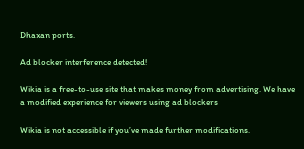Dhaxan ports.

Ad blocker interference detected!

Wikia is a free-to-use site that makes money from advertising. We have a modified experience for viewers using ad blockers

Wikia is not accessible if you’ve made further modifications.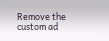Remove the custom ad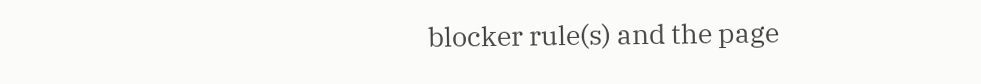blocker rule(s) and the page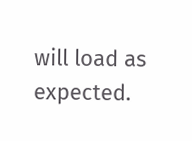will load as expected.